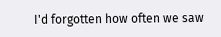I'd forgotten how often we saw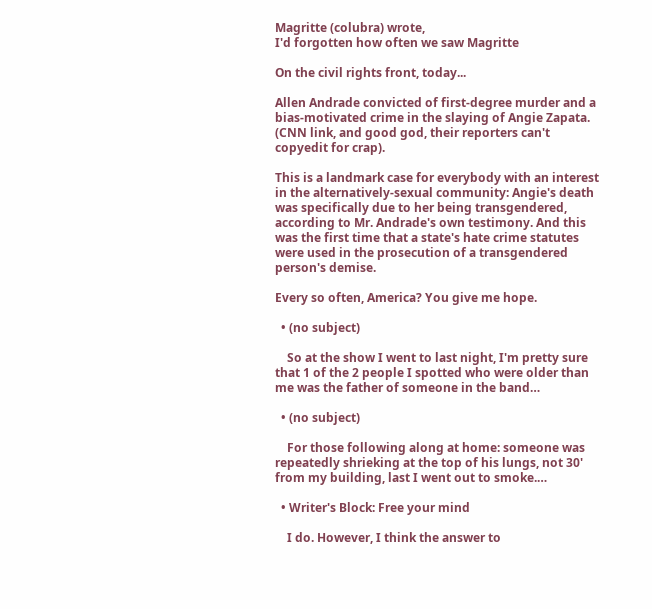Magritte (colubra) wrote,
I'd forgotten how often we saw Magritte

On the civil rights front, today...

Allen Andrade convicted of first-degree murder and a bias-motivated crime in the slaying of Angie Zapata. (CNN link, and good god, their reporters can't copyedit for crap).

This is a landmark case for everybody with an interest in the alternatively-sexual community: Angie's death was specifically due to her being transgendered, according to Mr. Andrade's own testimony. And this was the first time that a state's hate crime statutes were used in the prosecution of a transgendered person's demise.

Every so often, America? You give me hope.

  • (no subject)

    So at the show I went to last night, I'm pretty sure that 1 of the 2 people I spotted who were older than me was the father of someone in the band…

  • (no subject)

    For those following along at home: someone was repeatedly shrieking at the top of his lungs, not 30' from my building, last I went out to smoke.…

  • Writer's Block: Free your mind

    I do. However, I think the answer to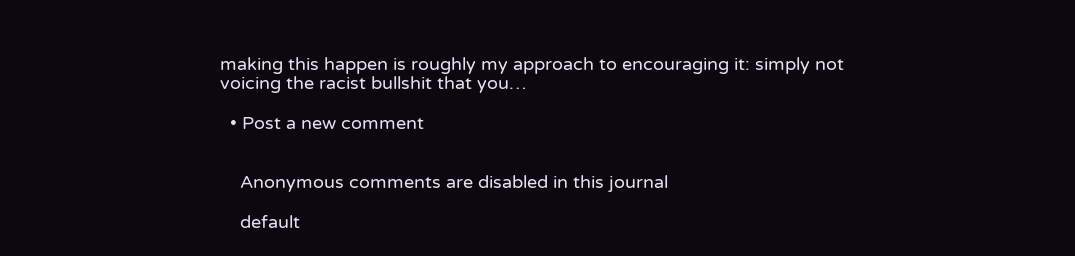making this happen is roughly my approach to encouraging it: simply not voicing the racist bullshit that you…

  • Post a new comment


    Anonymous comments are disabled in this journal

    default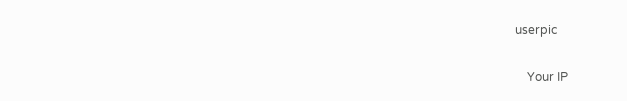userpic

    Your IP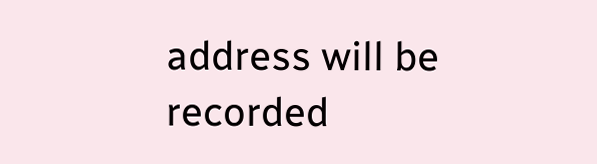address will be recorded